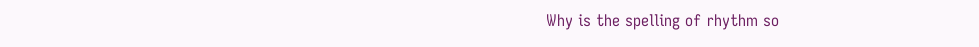Why is the spelling of rhythm so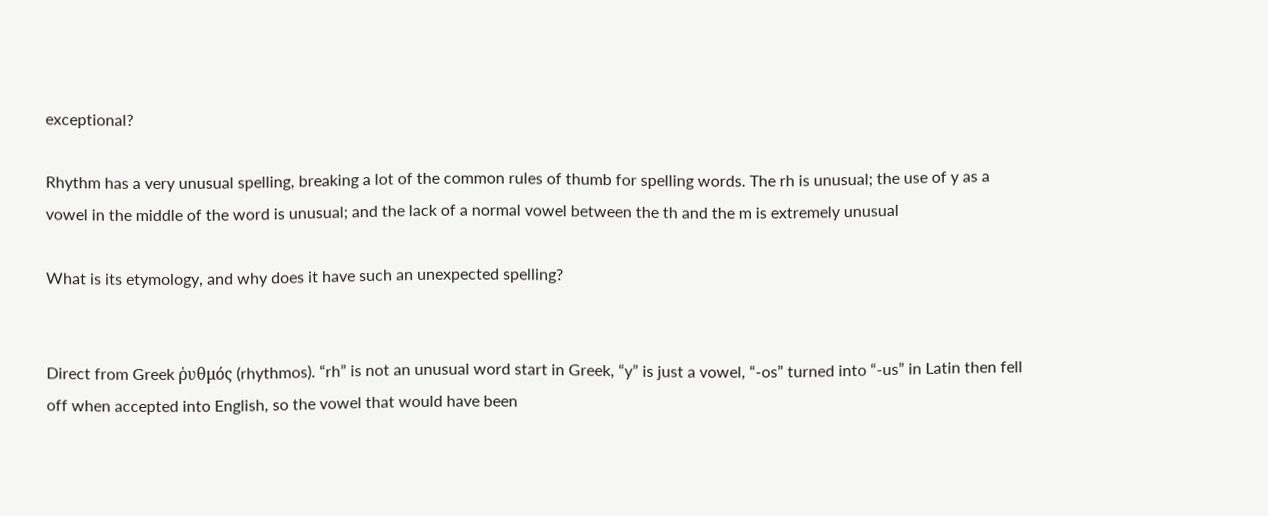exceptional?

Rhythm has a very unusual spelling, breaking a lot of the common rules of thumb for spelling words. The rh is unusual; the use of y as a vowel in the middle of the word is unusual; and the lack of a normal vowel between the th and the m is extremely unusual

What is its etymology, and why does it have such an unexpected spelling?


Direct from Greek ῥυθμός (rhythmos). “rh” is not an unusual word start in Greek, “y” is just a vowel, “-os” turned into “-us” in Latin then fell off when accepted into English, so the vowel that would have been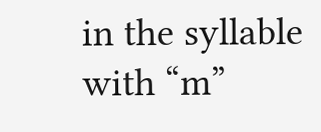in the syllable with “m”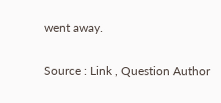went away.

Source : Link , Question Author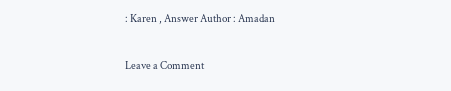: Karen , Answer Author : Amadan

Leave a Comment